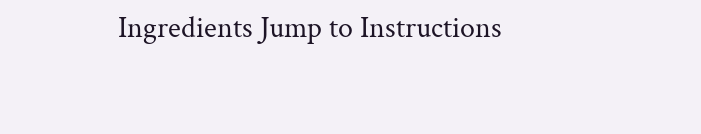Ingredients Jump to Instructions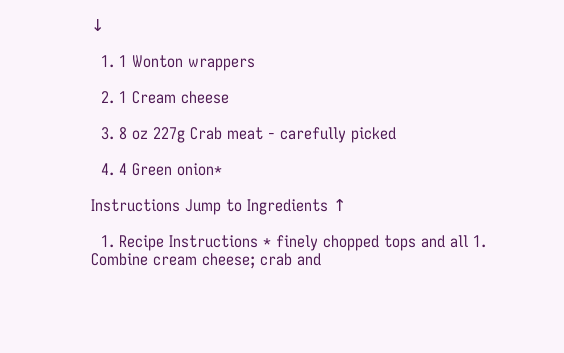↓

  1. 1 Wonton wrappers

  2. 1 Cream cheese

  3. 8 oz 227g Crab meat - carefully picked

  4. 4 Green onion*

Instructions Jump to Ingredients ↑

  1. Recipe Instructions * finely chopped tops and all 1. Combine cream cheese; crab and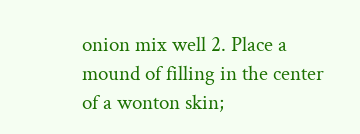onion mix well 2. Place a mound of filling in the center of a wonton skin;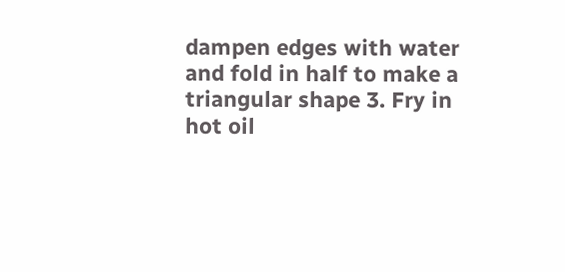dampen edges with water and fold in half to make a triangular shape 3. Fry in hot oil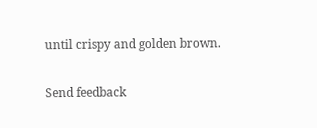until crispy and golden brown.


Send feedback